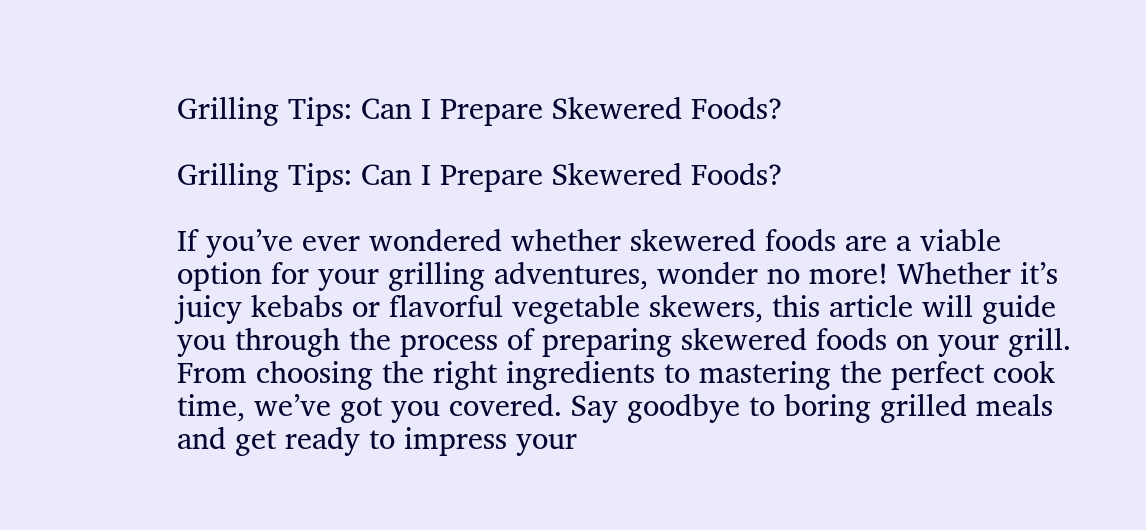Grilling Tips: Can I Prepare Skewered Foods?

Grilling Tips: Can I Prepare Skewered Foods?

If you’ve ever wondered whether skewered foods are a viable option for your grilling adventures, wonder no more! Whether it’s juicy kebabs or flavorful vegetable skewers, this article will guide you through the process of preparing skewered foods on your grill. From choosing the right ingredients to mastering the perfect cook time, we’ve got you covered. Say goodbye to boring grilled meals and get ready to impress your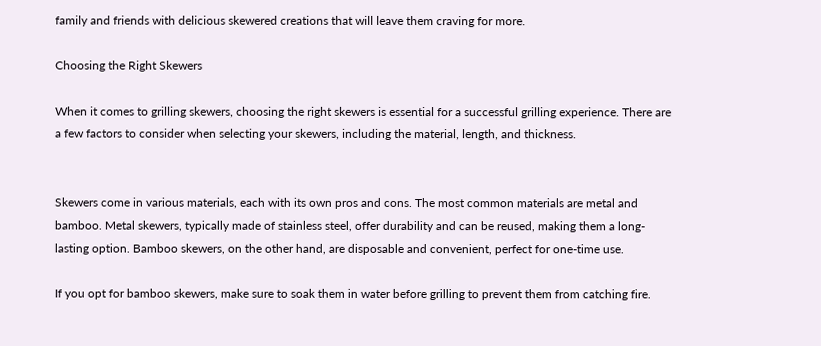family and friends with delicious skewered creations that will leave them craving for more.

Choosing the Right Skewers

When it comes to grilling skewers, choosing the right skewers is essential for a successful grilling experience. There are a few factors to consider when selecting your skewers, including the material, length, and thickness.


Skewers come in various materials, each with its own pros and cons. The most common materials are metal and bamboo. Metal skewers, typically made of stainless steel, offer durability and can be reused, making them a long-lasting option. Bamboo skewers, on the other hand, are disposable and convenient, perfect for one-time use.

If you opt for bamboo skewers, make sure to soak them in water before grilling to prevent them from catching fire.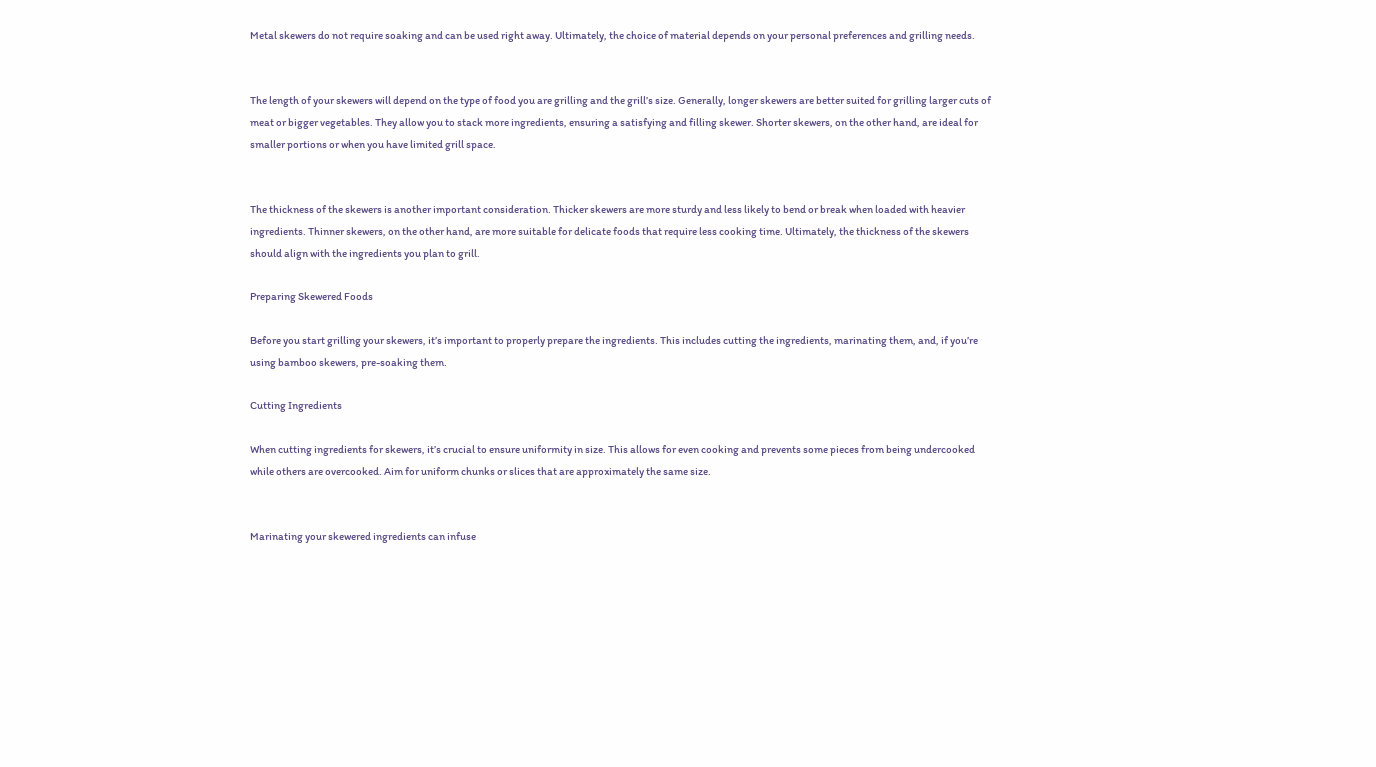Metal skewers do not require soaking and can be used right away. Ultimately, the choice of material depends on your personal preferences and grilling needs.


The length of your skewers will depend on the type of food you are grilling and the grill’s size. Generally, longer skewers are better suited for grilling larger cuts of meat or bigger vegetables. They allow you to stack more ingredients, ensuring a satisfying and filling skewer. Shorter skewers, on the other hand, are ideal for smaller portions or when you have limited grill space.


The thickness of the skewers is another important consideration. Thicker skewers are more sturdy and less likely to bend or break when loaded with heavier ingredients. Thinner skewers, on the other hand, are more suitable for delicate foods that require less cooking time. Ultimately, the thickness of the skewers should align with the ingredients you plan to grill.

Preparing Skewered Foods

Before you start grilling your skewers, it’s important to properly prepare the ingredients. This includes cutting the ingredients, marinating them, and, if you’re using bamboo skewers, pre-soaking them.

Cutting Ingredients

When cutting ingredients for skewers, it’s crucial to ensure uniformity in size. This allows for even cooking and prevents some pieces from being undercooked while others are overcooked. Aim for uniform chunks or slices that are approximately the same size.


Marinating your skewered ingredients can infuse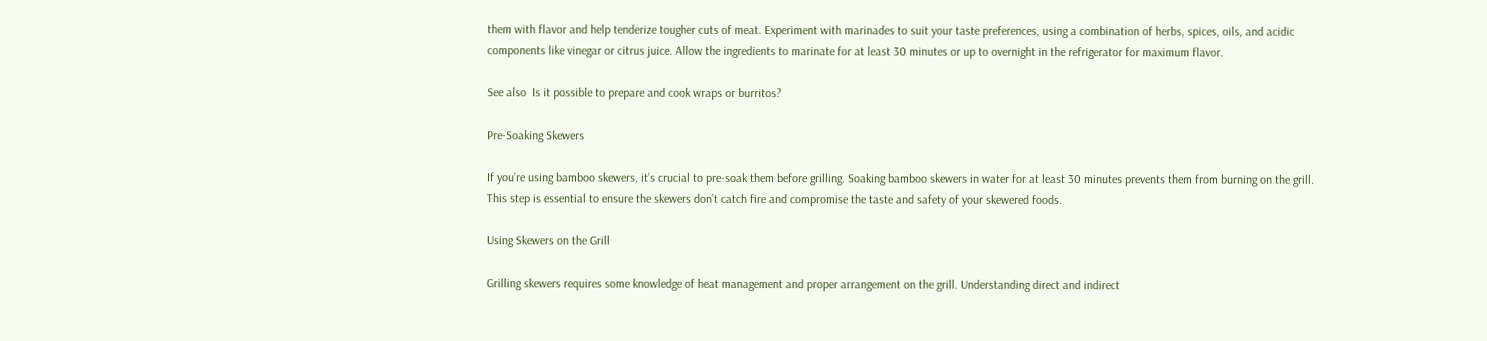them with flavor and help tenderize tougher cuts of meat. Experiment with marinades to suit your taste preferences, using a combination of herbs, spices, oils, and acidic components like vinegar or citrus juice. Allow the ingredients to marinate for at least 30 minutes or up to overnight in the refrigerator for maximum flavor.

See also  Is it possible to prepare and cook wraps or burritos?

Pre-Soaking Skewers

If you’re using bamboo skewers, it’s crucial to pre-soak them before grilling. Soaking bamboo skewers in water for at least 30 minutes prevents them from burning on the grill. This step is essential to ensure the skewers don’t catch fire and compromise the taste and safety of your skewered foods.

Using Skewers on the Grill

Grilling skewers requires some knowledge of heat management and proper arrangement on the grill. Understanding direct and indirect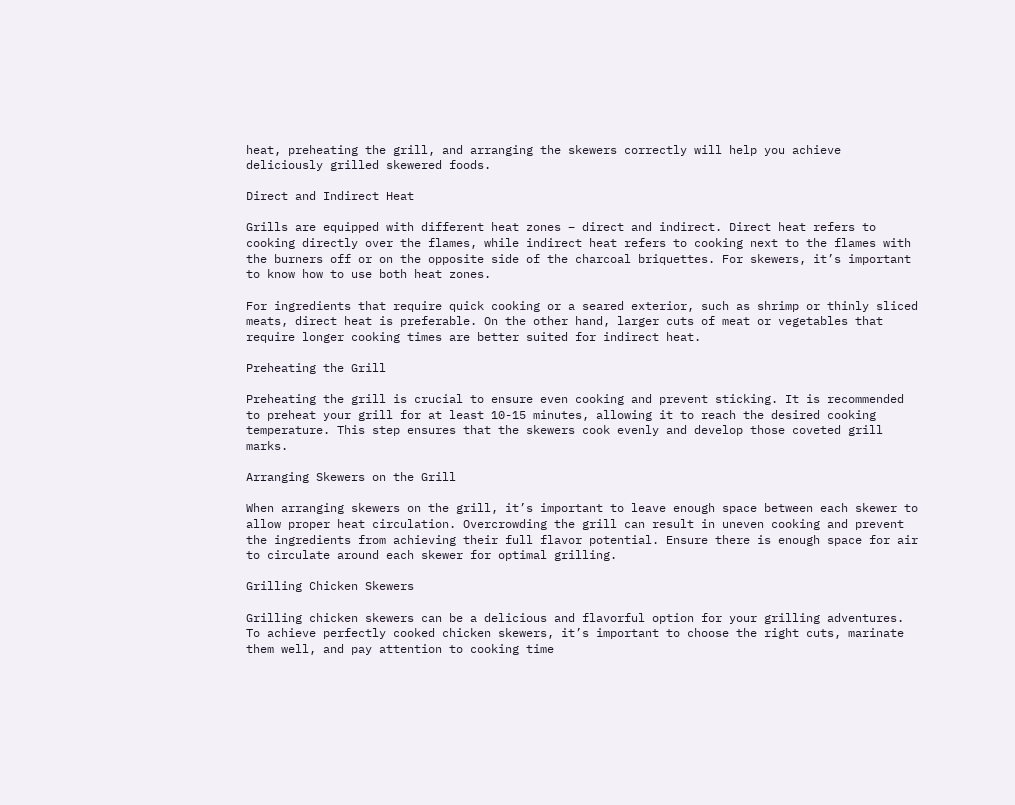heat, preheating the grill, and arranging the skewers correctly will help you achieve deliciously grilled skewered foods.

Direct and Indirect Heat

Grills are equipped with different heat zones – direct and indirect. Direct heat refers to cooking directly over the flames, while indirect heat refers to cooking next to the flames with the burners off or on the opposite side of the charcoal briquettes. For skewers, it’s important to know how to use both heat zones.

For ingredients that require quick cooking or a seared exterior, such as shrimp or thinly sliced meats, direct heat is preferable. On the other hand, larger cuts of meat or vegetables that require longer cooking times are better suited for indirect heat.

Preheating the Grill

Preheating the grill is crucial to ensure even cooking and prevent sticking. It is recommended to preheat your grill for at least 10-15 minutes, allowing it to reach the desired cooking temperature. This step ensures that the skewers cook evenly and develop those coveted grill marks.

Arranging Skewers on the Grill

When arranging skewers on the grill, it’s important to leave enough space between each skewer to allow proper heat circulation. Overcrowding the grill can result in uneven cooking and prevent the ingredients from achieving their full flavor potential. Ensure there is enough space for air to circulate around each skewer for optimal grilling.

Grilling Chicken Skewers

Grilling chicken skewers can be a delicious and flavorful option for your grilling adventures. To achieve perfectly cooked chicken skewers, it’s important to choose the right cuts, marinate them well, and pay attention to cooking time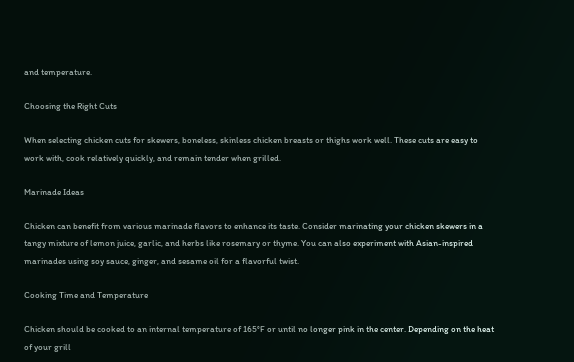and temperature.

Choosing the Right Cuts

When selecting chicken cuts for skewers, boneless, skinless chicken breasts or thighs work well. These cuts are easy to work with, cook relatively quickly, and remain tender when grilled.

Marinade Ideas

Chicken can benefit from various marinade flavors to enhance its taste. Consider marinating your chicken skewers in a tangy mixture of lemon juice, garlic, and herbs like rosemary or thyme. You can also experiment with Asian-inspired marinades using soy sauce, ginger, and sesame oil for a flavorful twist.

Cooking Time and Temperature

Chicken should be cooked to an internal temperature of 165°F or until no longer pink in the center. Depending on the heat of your grill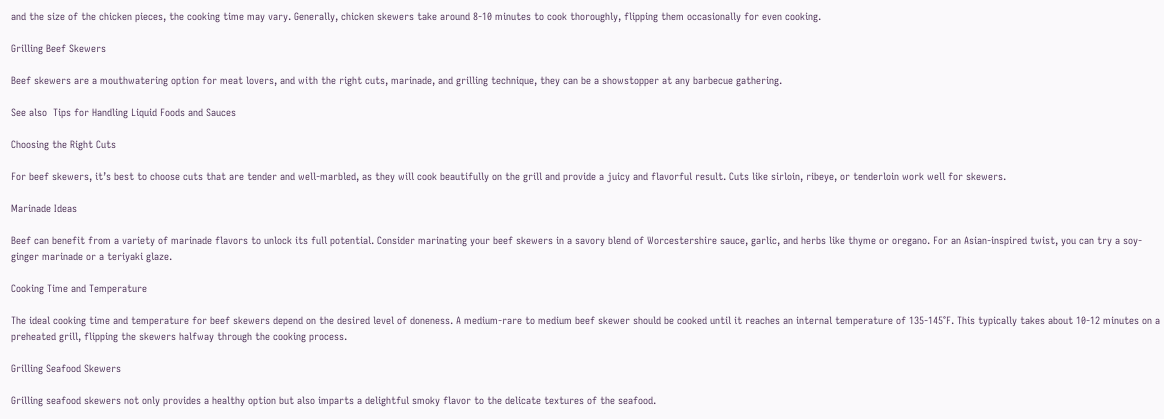and the size of the chicken pieces, the cooking time may vary. Generally, chicken skewers take around 8-10 minutes to cook thoroughly, flipping them occasionally for even cooking.

Grilling Beef Skewers

Beef skewers are a mouthwatering option for meat lovers, and with the right cuts, marinade, and grilling technique, they can be a showstopper at any barbecue gathering.

See also  Tips for Handling Liquid Foods and Sauces

Choosing the Right Cuts

For beef skewers, it’s best to choose cuts that are tender and well-marbled, as they will cook beautifully on the grill and provide a juicy and flavorful result. Cuts like sirloin, ribeye, or tenderloin work well for skewers.

Marinade Ideas

Beef can benefit from a variety of marinade flavors to unlock its full potential. Consider marinating your beef skewers in a savory blend of Worcestershire sauce, garlic, and herbs like thyme or oregano. For an Asian-inspired twist, you can try a soy-ginger marinade or a teriyaki glaze.

Cooking Time and Temperature

The ideal cooking time and temperature for beef skewers depend on the desired level of doneness. A medium-rare to medium beef skewer should be cooked until it reaches an internal temperature of 135-145°F. This typically takes about 10-12 minutes on a preheated grill, flipping the skewers halfway through the cooking process.

Grilling Seafood Skewers

Grilling seafood skewers not only provides a healthy option but also imparts a delightful smoky flavor to the delicate textures of the seafood.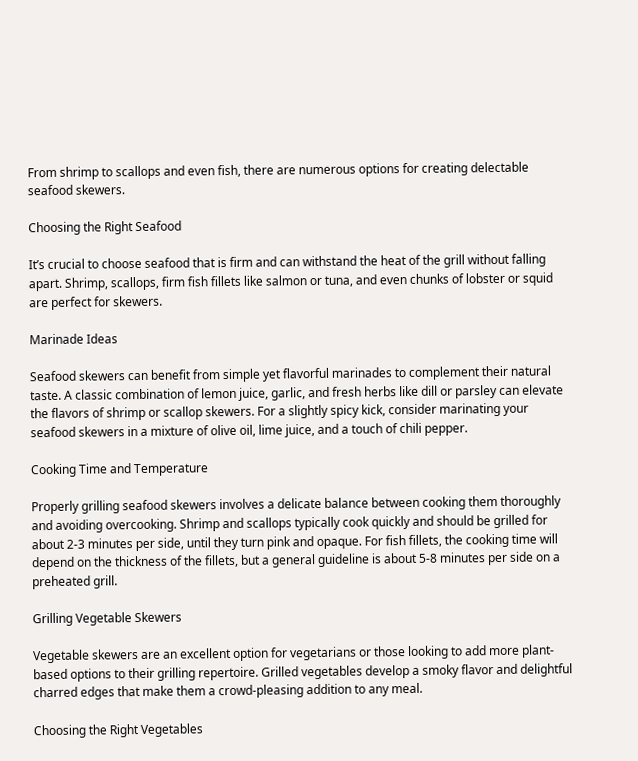From shrimp to scallops and even fish, there are numerous options for creating delectable seafood skewers.

Choosing the Right Seafood

It’s crucial to choose seafood that is firm and can withstand the heat of the grill without falling apart. Shrimp, scallops, firm fish fillets like salmon or tuna, and even chunks of lobster or squid are perfect for skewers.

Marinade Ideas

Seafood skewers can benefit from simple yet flavorful marinades to complement their natural taste. A classic combination of lemon juice, garlic, and fresh herbs like dill or parsley can elevate the flavors of shrimp or scallop skewers. For a slightly spicy kick, consider marinating your seafood skewers in a mixture of olive oil, lime juice, and a touch of chili pepper.

Cooking Time and Temperature

Properly grilling seafood skewers involves a delicate balance between cooking them thoroughly and avoiding overcooking. Shrimp and scallops typically cook quickly and should be grilled for about 2-3 minutes per side, until they turn pink and opaque. For fish fillets, the cooking time will depend on the thickness of the fillets, but a general guideline is about 5-8 minutes per side on a preheated grill.

Grilling Vegetable Skewers

Vegetable skewers are an excellent option for vegetarians or those looking to add more plant-based options to their grilling repertoire. Grilled vegetables develop a smoky flavor and delightful charred edges that make them a crowd-pleasing addition to any meal.

Choosing the Right Vegetables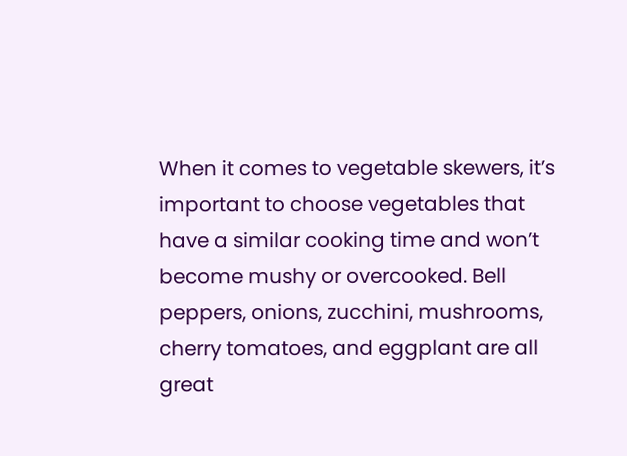When it comes to vegetable skewers, it’s important to choose vegetables that have a similar cooking time and won’t become mushy or overcooked. Bell peppers, onions, zucchini, mushrooms, cherry tomatoes, and eggplant are all great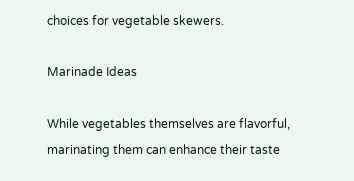choices for vegetable skewers.

Marinade Ideas

While vegetables themselves are flavorful, marinating them can enhance their taste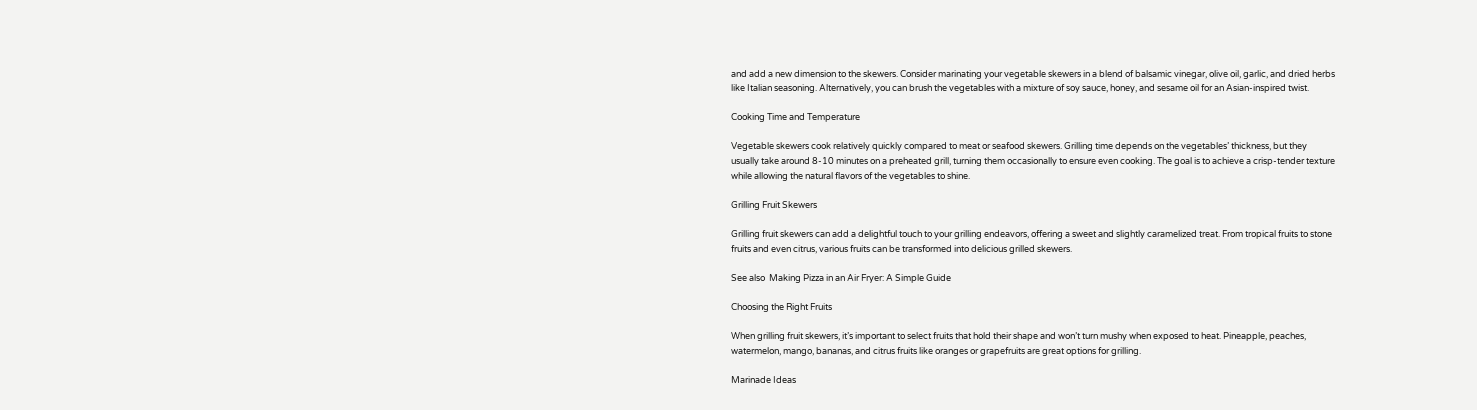and add a new dimension to the skewers. Consider marinating your vegetable skewers in a blend of balsamic vinegar, olive oil, garlic, and dried herbs like Italian seasoning. Alternatively, you can brush the vegetables with a mixture of soy sauce, honey, and sesame oil for an Asian-inspired twist.

Cooking Time and Temperature

Vegetable skewers cook relatively quickly compared to meat or seafood skewers. Grilling time depends on the vegetables’ thickness, but they usually take around 8-10 minutes on a preheated grill, turning them occasionally to ensure even cooking. The goal is to achieve a crisp-tender texture while allowing the natural flavors of the vegetables to shine.

Grilling Fruit Skewers

Grilling fruit skewers can add a delightful touch to your grilling endeavors, offering a sweet and slightly caramelized treat. From tropical fruits to stone fruits and even citrus, various fruits can be transformed into delicious grilled skewers.

See also  Making Pizza in an Air Fryer: A Simple Guide

Choosing the Right Fruits

When grilling fruit skewers, it’s important to select fruits that hold their shape and won’t turn mushy when exposed to heat. Pineapple, peaches, watermelon, mango, bananas, and citrus fruits like oranges or grapefruits are great options for grilling.

Marinade Ideas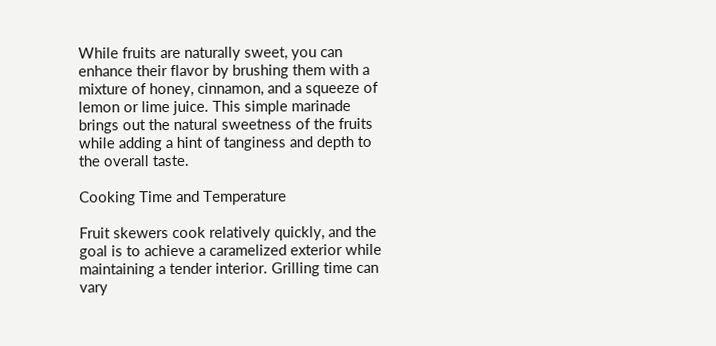While fruits are naturally sweet, you can enhance their flavor by brushing them with a mixture of honey, cinnamon, and a squeeze of lemon or lime juice. This simple marinade brings out the natural sweetness of the fruits while adding a hint of tanginess and depth to the overall taste.

Cooking Time and Temperature

Fruit skewers cook relatively quickly, and the goal is to achieve a caramelized exterior while maintaining a tender interior. Grilling time can vary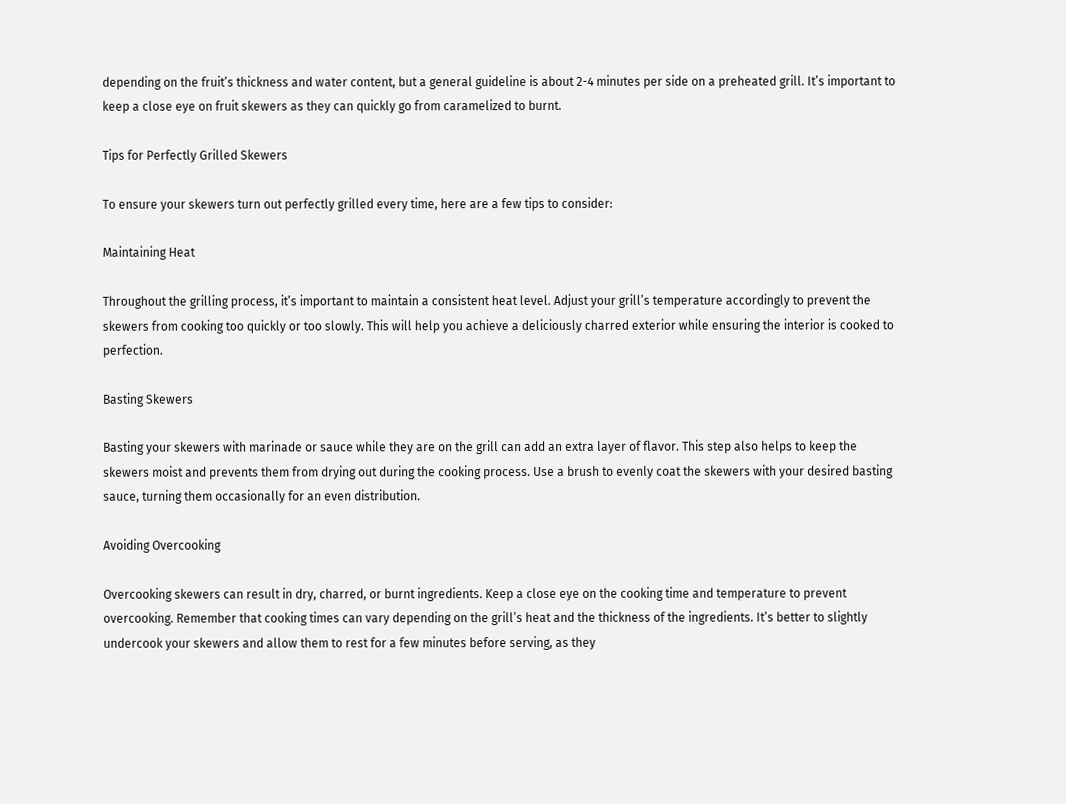depending on the fruit’s thickness and water content, but a general guideline is about 2-4 minutes per side on a preheated grill. It’s important to keep a close eye on fruit skewers as they can quickly go from caramelized to burnt.

Tips for Perfectly Grilled Skewers

To ensure your skewers turn out perfectly grilled every time, here are a few tips to consider:

Maintaining Heat

Throughout the grilling process, it’s important to maintain a consistent heat level. Adjust your grill’s temperature accordingly to prevent the skewers from cooking too quickly or too slowly. This will help you achieve a deliciously charred exterior while ensuring the interior is cooked to perfection.

Basting Skewers

Basting your skewers with marinade or sauce while they are on the grill can add an extra layer of flavor. This step also helps to keep the skewers moist and prevents them from drying out during the cooking process. Use a brush to evenly coat the skewers with your desired basting sauce, turning them occasionally for an even distribution.

Avoiding Overcooking

Overcooking skewers can result in dry, charred, or burnt ingredients. Keep a close eye on the cooking time and temperature to prevent overcooking. Remember that cooking times can vary depending on the grill’s heat and the thickness of the ingredients. It’s better to slightly undercook your skewers and allow them to rest for a few minutes before serving, as they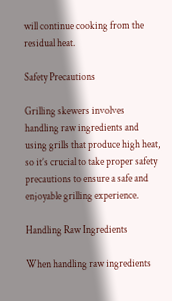will continue cooking from the residual heat.

Safety Precautions

Grilling skewers involves handling raw ingredients and using grills that produce high heat, so it’s crucial to take proper safety precautions to ensure a safe and enjoyable grilling experience.

Handling Raw Ingredients

When handling raw ingredients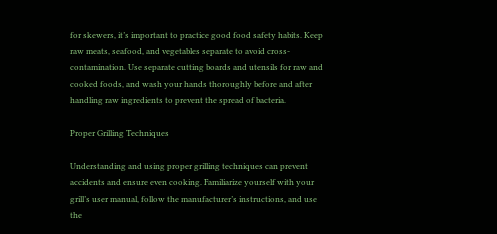for skewers, it’s important to practice good food safety habits. Keep raw meats, seafood, and vegetables separate to avoid cross-contamination. Use separate cutting boards and utensils for raw and cooked foods, and wash your hands thoroughly before and after handling raw ingredients to prevent the spread of bacteria.

Proper Grilling Techniques

Understanding and using proper grilling techniques can prevent accidents and ensure even cooking. Familiarize yourself with your grill’s user manual, follow the manufacturer’s instructions, and use the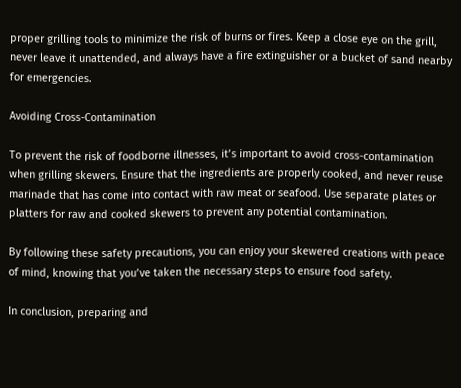proper grilling tools to minimize the risk of burns or fires. Keep a close eye on the grill, never leave it unattended, and always have a fire extinguisher or a bucket of sand nearby for emergencies.

Avoiding Cross-Contamination

To prevent the risk of foodborne illnesses, it’s important to avoid cross-contamination when grilling skewers. Ensure that the ingredients are properly cooked, and never reuse marinade that has come into contact with raw meat or seafood. Use separate plates or platters for raw and cooked skewers to prevent any potential contamination.

By following these safety precautions, you can enjoy your skewered creations with peace of mind, knowing that you’ve taken the necessary steps to ensure food safety.

In conclusion, preparing and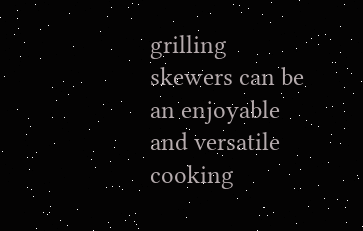grilling skewers can be an enjoyable and versatile cooking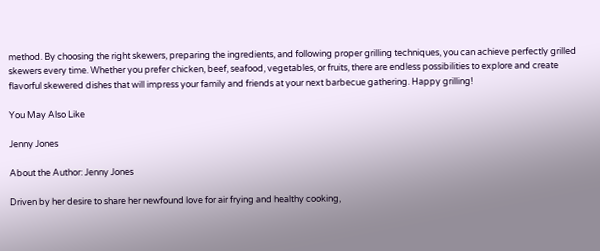method. By choosing the right skewers, preparing the ingredients, and following proper grilling techniques, you can achieve perfectly grilled skewers every time. Whether you prefer chicken, beef, seafood, vegetables, or fruits, there are endless possibilities to explore and create flavorful skewered dishes that will impress your family and friends at your next barbecue gathering. Happy grilling!

You May Also Like

Jenny Jones

About the Author: Jenny Jones

Driven by her desire to share her newfound love for air frying and healthy cooking,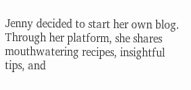Jenny decided to start her own blog. Through her platform, she shares mouthwatering recipes, insightful tips, and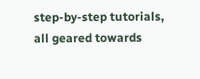step-by-step tutorials, all geared towards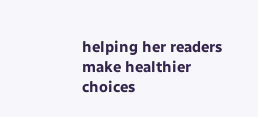helping her readers make healthier choices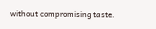without compromising taste.